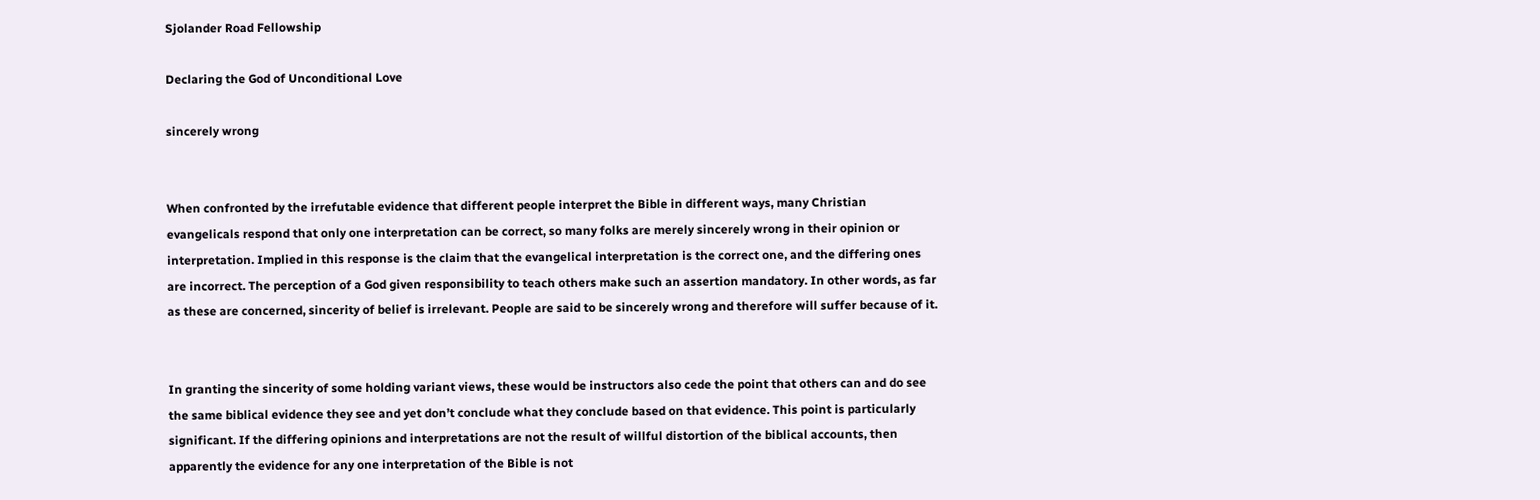Sjolander Road Fellowship

Declaring the God of Unconditional Love

sincerely wrong


When confronted by the irrefutable evidence that different people interpret the Bible in different ways, many Christian evangelicals respond that only one interpretation can be correct, so many folks are merely sincerely wrong in their opinion or interpretation. Implied in this response is the claim that the evangelical interpretation is the correct one, and the differing ones are incorrect. The perception of a God given responsibility to teach others make such an assertion mandatory. In other words, as far as these are concerned, sincerity of belief is irrelevant. People are said to be sincerely wrong and therefore will suffer because of it.


In granting the sincerity of some holding variant views, these would be instructors also cede the point that others can and do see the same biblical evidence they see and yet don’t conclude what they conclude based on that evidence. This point is particularly significant. If the differing opinions and interpretations are not the result of willful distortion of the biblical accounts, then apparently the evidence for any one interpretation of the Bible is not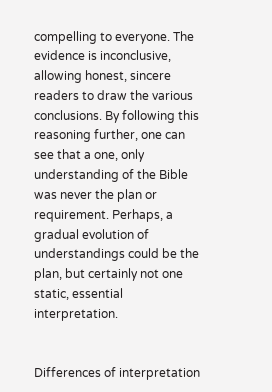compelling to everyone. The evidence is inconclusive, allowing honest, sincere readers to draw the various conclusions. By following this reasoning further, one can see that a one, only understanding of the Bible was never the plan or requirement. Perhaps, a gradual evolution of understandings could be the plan, but certainly not one static, essential interpretation.


Differences of interpretation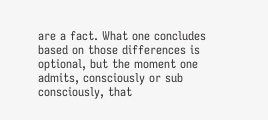are a fact. What one concludes based on those differences is optional, but the moment one admits, consciously or sub consciously, that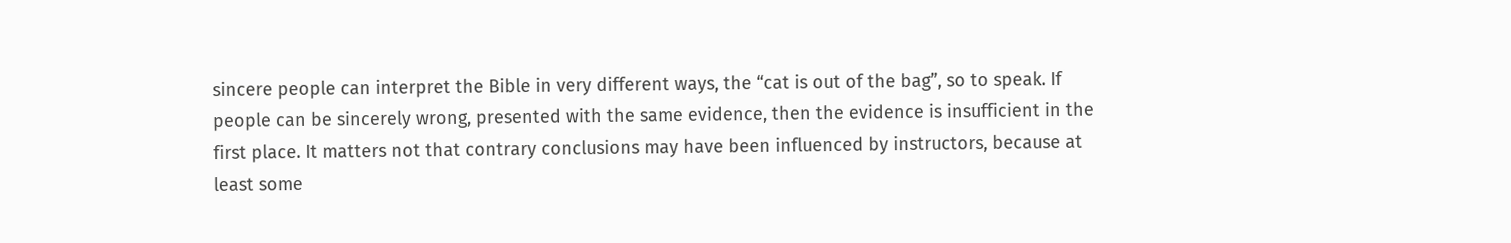sincere people can interpret the Bible in very different ways, the “cat is out of the bag”, so to speak. If people can be sincerely wrong, presented with the same evidence, then the evidence is insufficient in the first place. It matters not that contrary conclusions may have been influenced by instructors, because at least some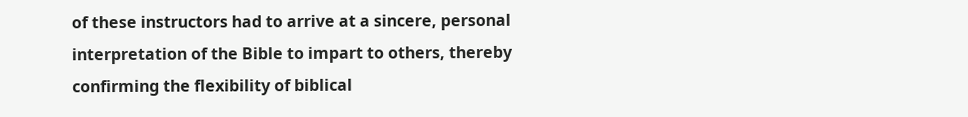of these instructors had to arrive at a sincere, personal interpretation of the Bible to impart to others, thereby confirming the flexibility of biblical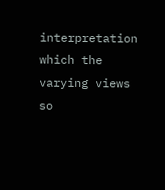interpretation which the varying views so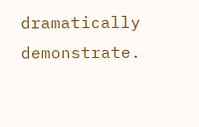dramatically demonstrate.